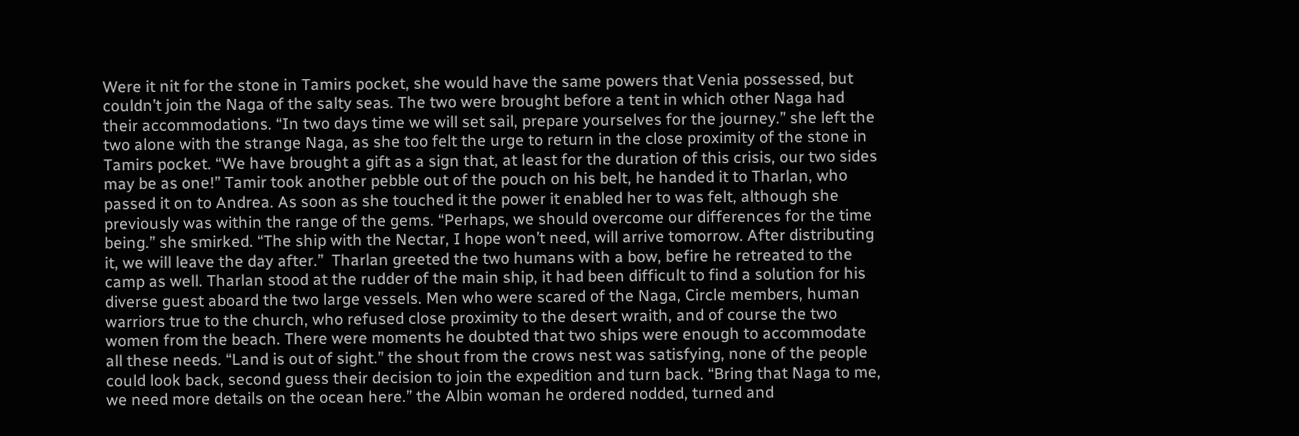Were it nit for the stone in Tamirs pocket, she would have the same powers that Venia possessed, but couldn’t join the Naga of the salty seas. The two were brought before a tent in which other Naga had their accommodations. “In two days time we will set sail, prepare yourselves for the journey.” she left the two alone with the strange Naga, as she too felt the urge to return in the close proximity of the stone in Tamirs pocket. “We have brought a gift as a sign that, at least for the duration of this crisis, our two sides may be as one!” Tamir took another pebble out of the pouch on his belt, he handed it to Tharlan, who passed it on to Andrea. As soon as she touched it the power it enabled her to was felt, although she previously was within the range of the gems. “Perhaps, we should overcome our differences for the time being.” she smirked. “The ship with the Nectar, I hope won’t need, will arrive tomorrow. After distributing it, we will leave the day after.”  Tharlan greeted the two humans with a bow, befire he retreated to the camp as well. Tharlan stood at the rudder of the main ship, it had been difficult to find a solution for his diverse guest aboard the two large vessels. Men who were scared of the Naga, Circle members, human warriors true to the church, who refused close proximity to the desert wraith, and of course the two women from the beach. There were moments he doubted that two ships were enough to accommodate all these needs. “Land is out of sight.” the shout from the crows nest was satisfying, none of the people could look back, second guess their decision to join the expedition and turn back. “Bring that Naga to me, we need more details on the ocean here.” the Albin woman he ordered nodded, turned and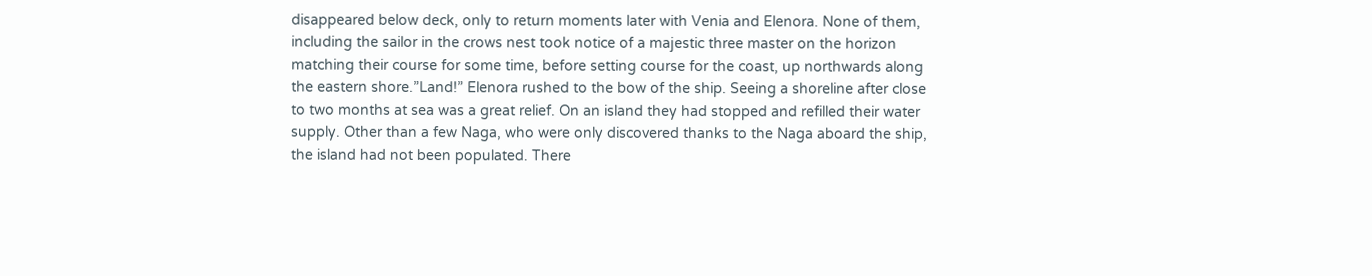disappeared below deck, only to return moments later with Venia and Elenora. None of them, including the sailor in the crows nest took notice of a majestic three master on the horizon matching their course for some time, before setting course for the coast, up northwards along the eastern shore.”Land!” Elenora rushed to the bow of the ship. Seeing a shoreline after close to two months at sea was a great relief. On an island they had stopped and refilled their water supply. Other than a few Naga, who were only discovered thanks to the Naga aboard the ship, the island had not been populated. There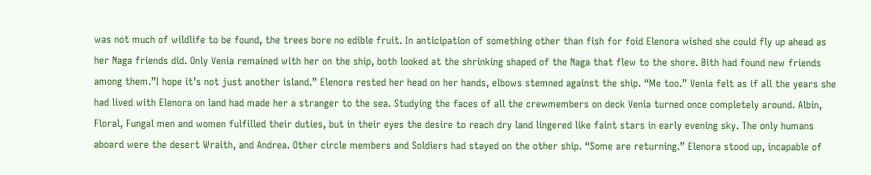was not much of wildlife to be found, the trees bore no edible fruit. In anticipation of something other than fish for foid Elenora wished she could fly up ahead as her Naga friends did. Only Venia remained with her on the ship, both looked at the shrinking shaped of the Naga that flew to the shore. Bith had found new friends among them.”I hope it’s not just another island.” Elenora rested her head on her hands, elbows stemned against the ship. “Me too.” Venia felt as if all the years she had lived with Elenora on land had made her a stranger to the sea. Studying the faces of all the crewmembers on deck Venia turned once completely around. Albin, Floral, Fungal men and women fulfilled their duties, but in their eyes the desire to reach dry land lingered like faint stars in early evening sky. The only humans aboard were the desert Wraith, and Andrea. Other circle members and Soldiers had stayed on the other ship. “Some are returning.” Elenora stood up, incapable of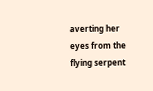averting her eyes from the flying serpent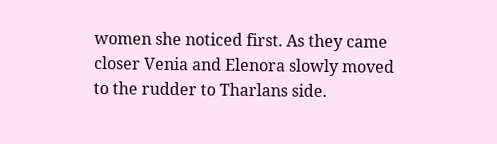women she noticed first. As they came closer Venia and Elenora slowly moved to the rudder to Tharlans side.